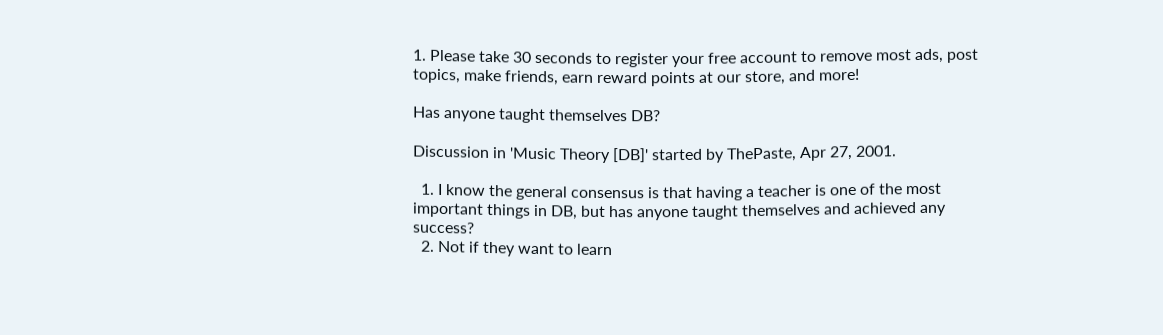1. Please take 30 seconds to register your free account to remove most ads, post topics, make friends, earn reward points at our store, and more!

Has anyone taught themselves DB?

Discussion in 'Music Theory [DB]' started by ThePaste, Apr 27, 2001.

  1. I know the general consensus is that having a teacher is one of the most important things in DB, but has anyone taught themselves and achieved any success?
  2. Not if they want to learn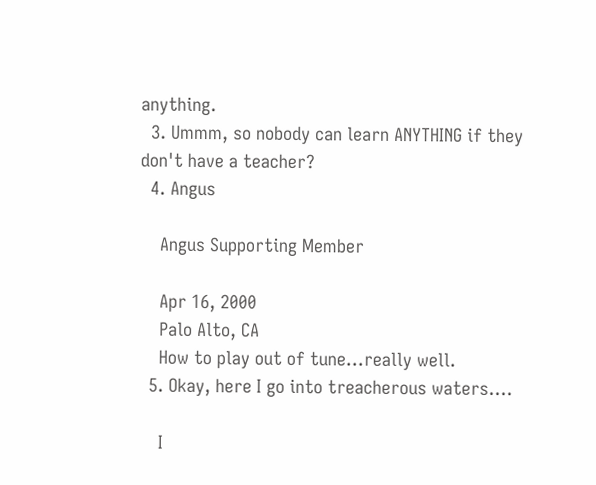anything.
  3. Ummm, so nobody can learn ANYTHING if they don't have a teacher?
  4. Angus

    Angus Supporting Member

    Apr 16, 2000
    Palo Alto, CA
    How to play out of tune...really well.
  5. Okay, here I go into treacherous waters....

    I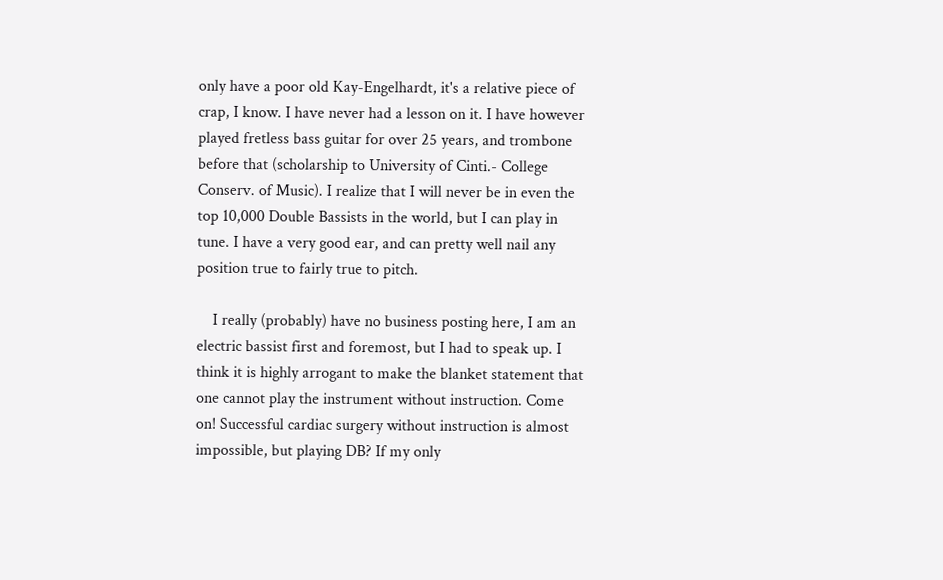only have a poor old Kay-Engelhardt, it's a relative piece of crap, I know. I have never had a lesson on it. I have however played fretless bass guitar for over 25 years, and trombone before that (scholarship to University of Cinti.- College Conserv. of Music). I realize that I will never be in even the top 10,000 Double Bassists in the world, but I can play in tune. I have a very good ear, and can pretty well nail any position true to fairly true to pitch.

    I really (probably) have no business posting here, I am an electric bassist first and foremost, but I had to speak up. I think it is highly arrogant to make the blanket statement that one cannot play the instrument without instruction. Come on! Successful cardiac surgery without instruction is almost impossible, but playing DB? If my only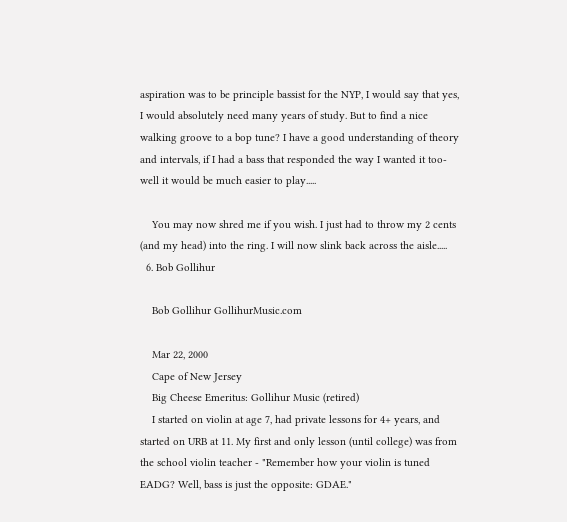aspiration was to be principle bassist for the NYP, I would say that yes, I would absolutely need many years of study. But to find a nice walking groove to a bop tune? I have a good understanding of theory and intervals, if I had a bass that responded the way I wanted it too- well it would be much easier to play.....

    You may now shred me if you wish. I just had to throw my 2 cents (and my head) into the ring. I will now slink back across the aisle.....
  6. Bob Gollihur

    Bob Gollihur GollihurMusic.com

    Mar 22, 2000
    Cape of New Jersey
    Big Cheese Emeritus: Gollihur Music (retired)
    I started on violin at age 7, had private lessons for 4+ years, and started on URB at 11. My first and only lesson (until college) was from the school violin teacher - "Remember how your violin is tuned EADG? Well, bass is just the opposite: GDAE."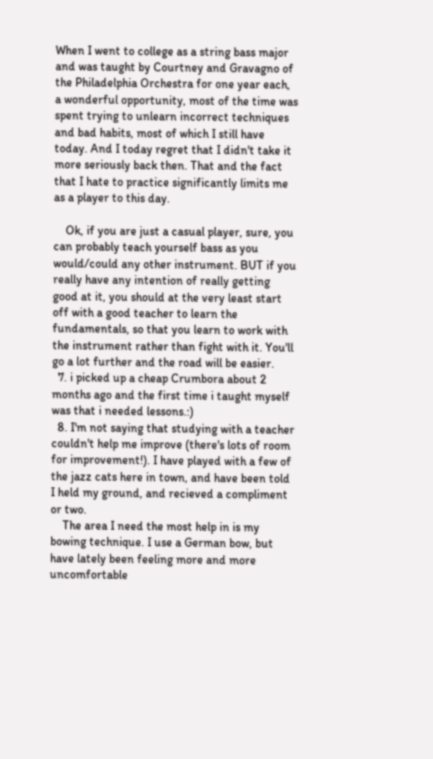When I went to college as a string bass major and was taught by Courtney and Gravagno of the Philadelphia Orchestra for one year each, a wonderful opportunity, most of the time was spent trying to unlearn incorrect techniques and bad habits, most of which I still have today. And I today regret that I didn't take it more seriously back then. That and the fact that I hate to practice significantly limits me as a player to this day.

    Ok, if you are just a casual player, sure, you can probably teach yourself bass as you would/could any other instrument. BUT if you really have any intention of really getting good at it, you should at the very least start off with a good teacher to learn the fundamentals, so that you learn to work with the instrument rather than fight with it. You'll go a lot further and the road will be easier.
  7. i picked up a cheap Crumbora about 2 months ago and the first time i taught myself was that i needed lessons.:)
  8. I'm not saying that studying with a teacher couldn't help me improve (there's lots of room for improvement!). I have played with a few of the jazz cats here in town, and have been told I held my ground, and recieved a compliment or two.
    The area I need the most help in is my bowing technique. I use a German bow, but have lately been feeling more and more uncomfortable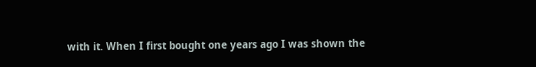with it. When I first bought one years ago I was shown the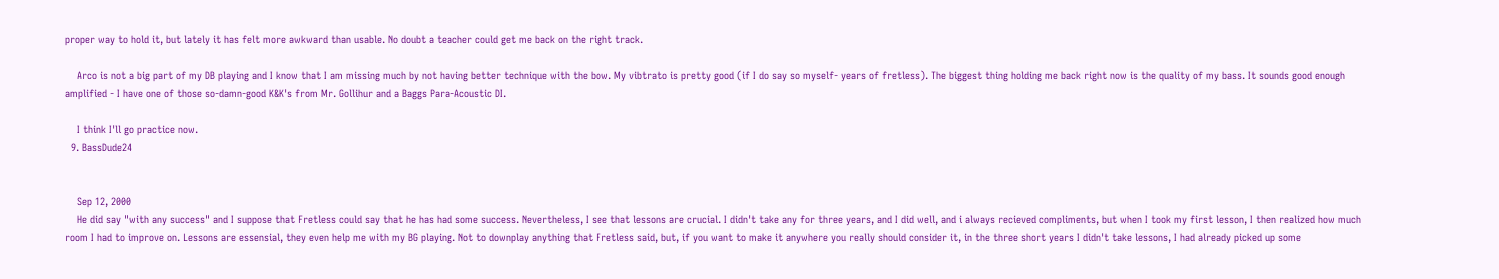proper way to hold it, but lately it has felt more awkward than usable. No doubt a teacher could get me back on the right track.

    Arco is not a big part of my DB playing and I know that I am missing much by not having better technique with the bow. My vibtrato is pretty good (if I do say so myself- years of fretless). The biggest thing holding me back right now is the quality of my bass. It sounds good enough amplified - I have one of those so-damn-good K&K's from Mr. Gollihur and a Baggs Para-Acoustic DI.

    I think I'll go practice now.
  9. BassDude24


    Sep 12, 2000
    He did say "with any success" and I suppose that Fretless could say that he has had some success. Nevertheless, I see that lessons are crucial. I didn't take any for three years, and I did well, and i always recieved compliments, but when I took my first lesson, I then realized how much room I had to improve on. Lessons are essensial, they even help me with my BG playing. Not to downplay anything that Fretless said, but, if you want to make it anywhere you really should consider it, in the three short years I didn't take lessons, I had already picked up some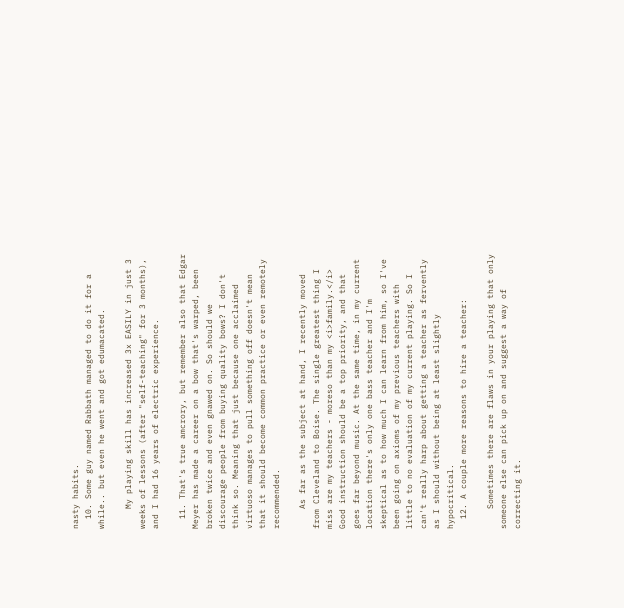nasty habits.
  10. Some guy named Rabbath managed to do it for a while.. but even he went and got edumacated.

    My playing skill has increased 3x EASILY in just 3 weeks of lessons (after "self-teaching" for 3 months), and I had 16 years of electric experience.

  11. That's true amcrory, but remember also that Edgar Meyer has made a career on a bow that's warped, been broken twice and even gnawed on. So should we discourage people from buying quality bows? I don't think so. Meaning that just because one acclaimed virtuoso manages to pull something off doesn't mean that it should become common practice or even remotely recommended.

    As far as the subject at hand, I recently moved from Cleveland to Boise. The single greatest thing I miss are my teachers - moreso than my <i>family.</i> Good instruction should be a top priority, and that goes far beyond music. At the same time, in my current location there's only one bass teacher and I'm skeptical as to how much I can learn from him, so I've been going on axioms of my previous teachers with little to no evaluation of my current playing. So I can't really harp about getting a teacher as fervently as I should without being at least slightly hypocritical.
  12. A couple more reasons to hire a teacher:

    Sometimes there are flaws in your playing that only someone else can pick up on and suggest a way of correcting it.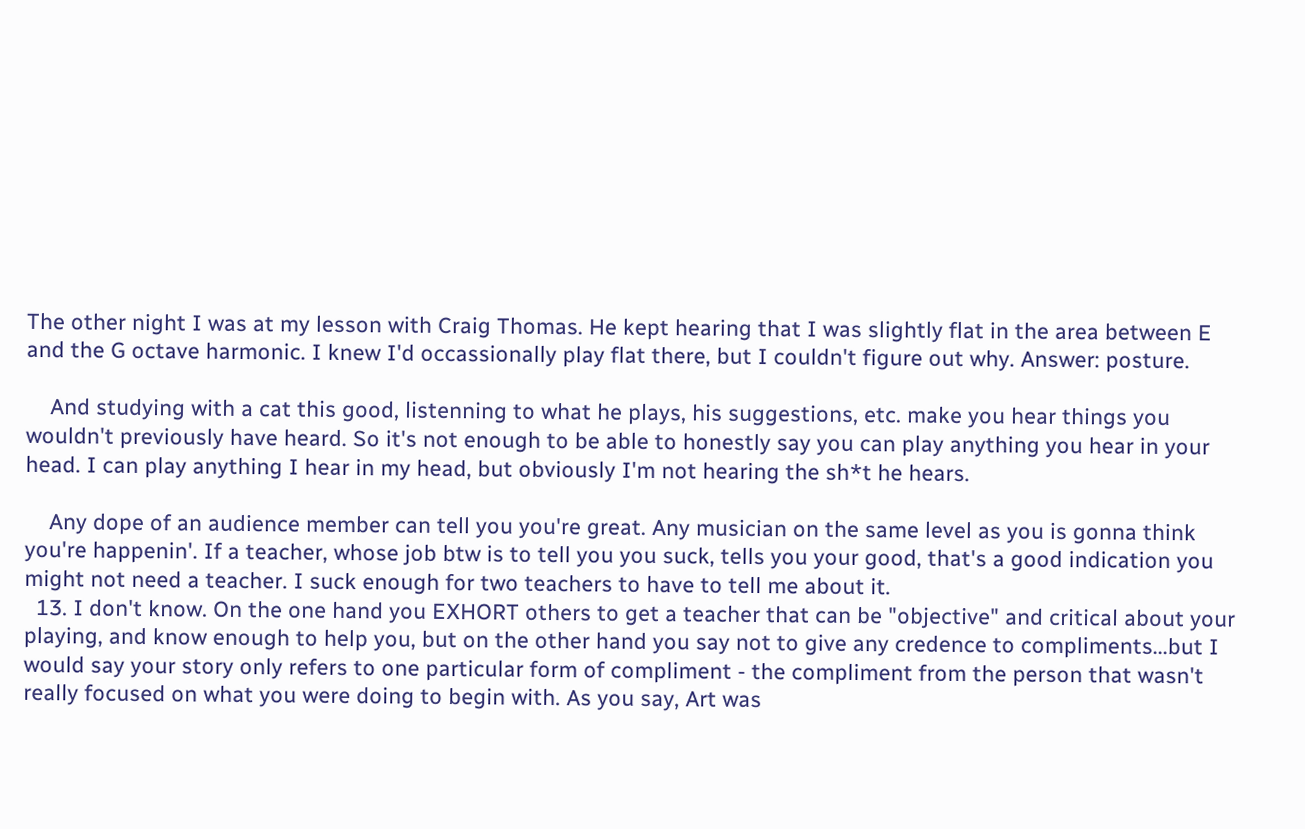The other night I was at my lesson with Craig Thomas. He kept hearing that I was slightly flat in the area between E and the G octave harmonic. I knew I'd occassionally play flat there, but I couldn't figure out why. Answer: posture.

    And studying with a cat this good, listenning to what he plays, his suggestions, etc. make you hear things you wouldn't previously have heard. So it's not enough to be able to honestly say you can play anything you hear in your head. I can play anything I hear in my head, but obviously I'm not hearing the sh*t he hears.

    Any dope of an audience member can tell you you're great. Any musician on the same level as you is gonna think you're happenin'. If a teacher, whose job btw is to tell you you suck, tells you your good, that's a good indication you might not need a teacher. I suck enough for two teachers to have to tell me about it.
  13. I don't know. On the one hand you EXHORT others to get a teacher that can be "objective" and critical about your playing, and know enough to help you, but on the other hand you say not to give any credence to compliments...but I would say your story only refers to one particular form of compliment - the compliment from the person that wasn't really focused on what you were doing to begin with. As you say, Art was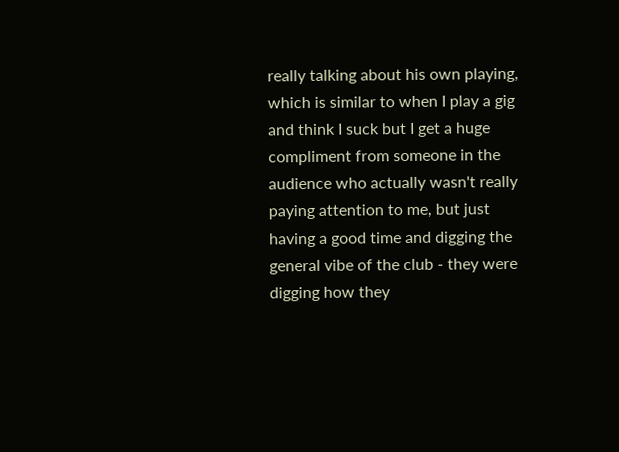really talking about his own playing, which is similar to when I play a gig and think I suck but I get a huge compliment from someone in the audience who actually wasn't really paying attention to me, but just having a good time and digging the general vibe of the club - they were digging how they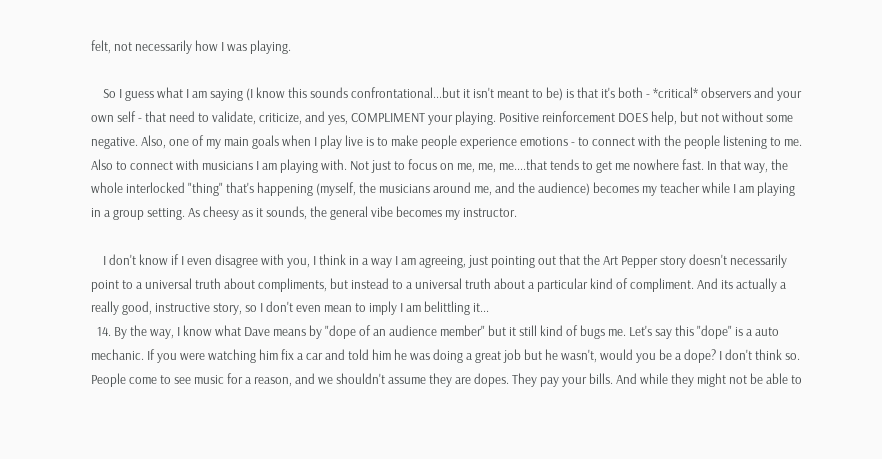felt, not necessarily how I was playing.

    So I guess what I am saying (I know this sounds confrontational...but it isn't meant to be) is that it's both - *critical* observers and your own self - that need to validate, criticize, and yes, COMPLIMENT your playing. Positive reinforcement DOES help, but not without some negative. Also, one of my main goals when I play live is to make people experience emotions - to connect with the people listening to me. Also to connect with musicians I am playing with. Not just to focus on me, me, me....that tends to get me nowhere fast. In that way, the whole interlocked "thing" that's happening (myself, the musicians around me, and the audience) becomes my teacher while I am playing in a group setting. As cheesy as it sounds, the general vibe becomes my instructor.

    I don't know if I even disagree with you, I think in a way I am agreeing, just pointing out that the Art Pepper story doesn't necessarily point to a universal truth about compliments, but instead to a universal truth about a particular kind of compliment. And its actually a really good, instructive story, so I don't even mean to imply I am belittling it...
  14. By the way, I know what Dave means by "dope of an audience member" but it still kind of bugs me. Let's say this "dope" is a auto mechanic. If you were watching him fix a car and told him he was doing a great job but he wasn't, would you be a dope? I don't think so. People come to see music for a reason, and we shouldn't assume they are dopes. They pay your bills. And while they might not be able to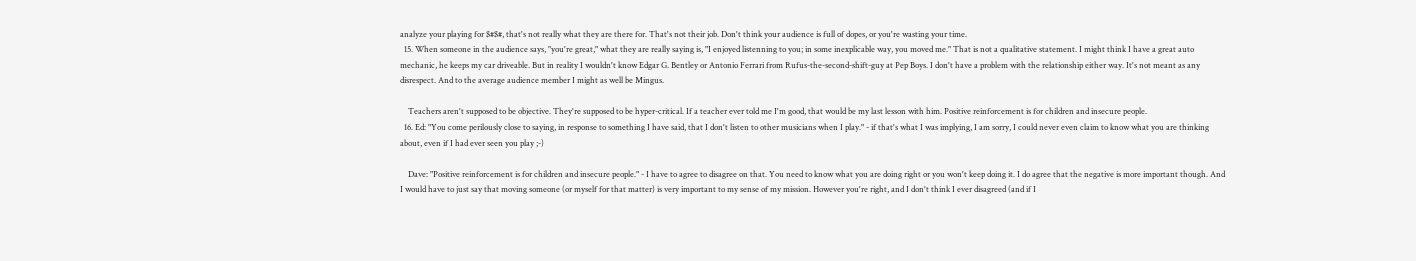analyze your playing for $#$#, that's not really what they are there for. That's not their job. Don't think your audience is full of dopes, or you're wasting your time.
  15. When someone in the audience says, "you're great," what they are really saying is, "I enjoyed listenning to you; in some inexplicable way, you moved me." That is not a qualitative statement. I might think I have a great auto mechanic, he keeps my car driveable. But in reality I wouldn't know Edgar G. Bentley or Antonio Ferrari from Rufus-the-second-shift-guy at Pep Boys. I don't have a problem with the relationship either way. It's not meant as any disrespect. And to the average audience member I might as well be Mingus.

    Teachers aren't supposed to be objective. They're supposed to be hyper-critical. If a teacher ever told me I'm good, that would be my last lesson with him. Positive reinforcement is for children and insecure people.
  16. Ed: "You come perilously close to saying, in response to something I have said, that I don't listen to other musicians when I play." - if that's what I was implying, I am sorry, I could never even claim to know what you are thinking about, even if I had ever seen you play ;-)

    Dave: "Positive reinforcement is for children and insecure people." - I have to agree to disagree on that. You need to know what you are doing right or you won't keep doing it. I do agree that the negative is more important though. And I would have to just say that moving someone (or myself for that matter) is very important to my sense of my mission. However you're right, and I don't think I ever disagreed (and if I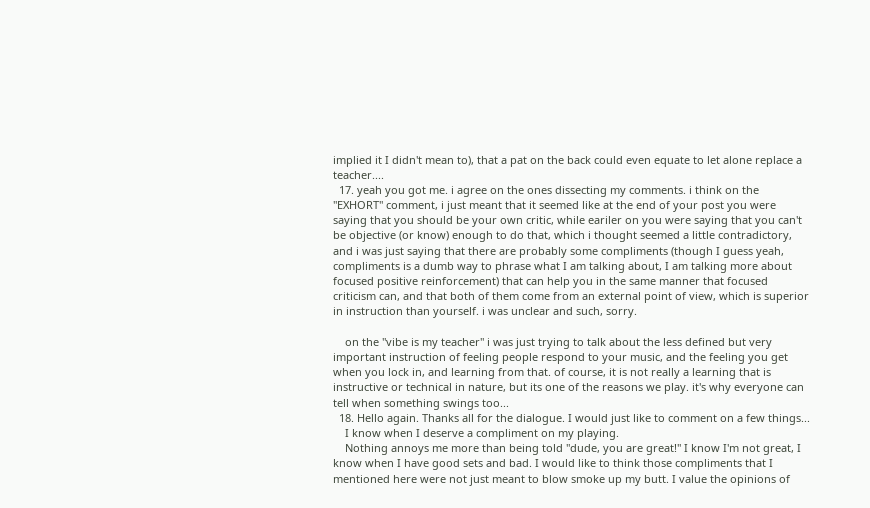implied it I didn't mean to), that a pat on the back could even equate to let alone replace a teacher....
  17. yeah you got me. i agree on the ones dissecting my comments. i think on the "EXHORT" comment, i just meant that it seemed like at the end of your post you were saying that you should be your own critic, while eariler on you were saying that you can't be objective (or know) enough to do that, which i thought seemed a little contradictory, and i was just saying that there are probably some compliments (though I guess yeah, compliments is a dumb way to phrase what I am talking about, I am talking more about focused positive reinforcement) that can help you in the same manner that focused criticism can, and that both of them come from an external point of view, which is superior in instruction than yourself. i was unclear and such, sorry.

    on the "vibe is my teacher" i was just trying to talk about the less defined but very important instruction of feeling people respond to your music, and the feeling you get when you lock in, and learning from that. of course, it is not really a learning that is instructive or technical in nature, but its one of the reasons we play. it's why everyone can tell when something swings too...
  18. Hello again. Thanks all for the dialogue. I would just like to comment on a few things...
    I know when I deserve a compliment on my playing.
    Nothing annoys me more than being told "dude, you are great!" I know I'm not great, I know when I have good sets and bad. I would like to think those compliments that I mentioned here were not just meant to blow smoke up my butt. I value the opinions of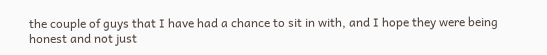the couple of guys that I have had a chance to sit in with, and I hope they were being honest and not just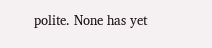polite. None has yet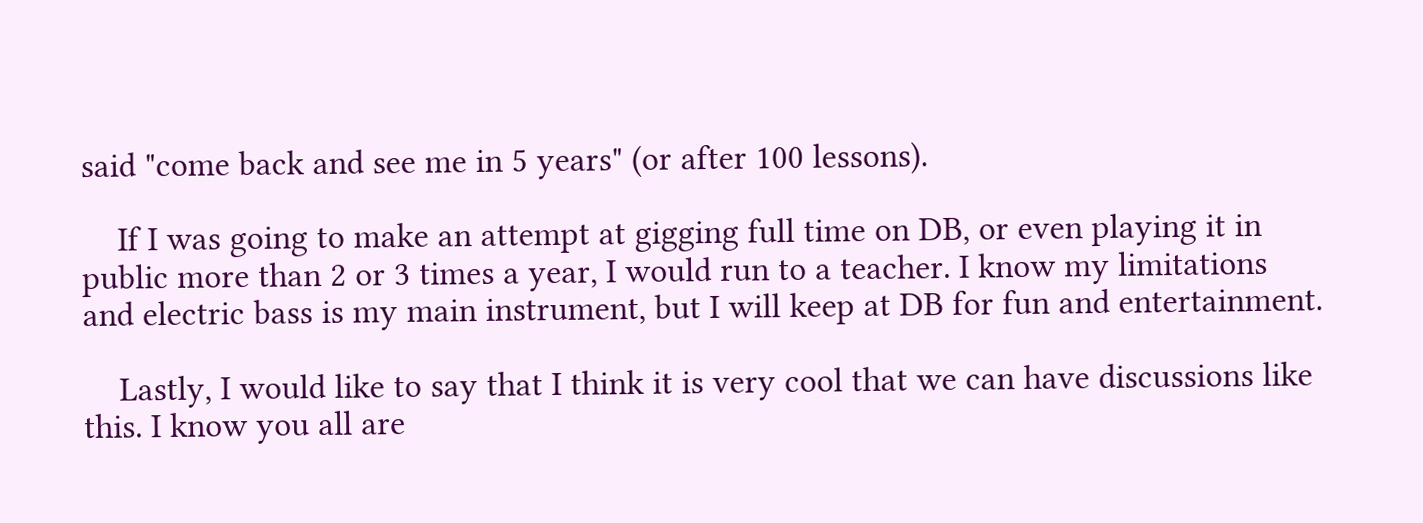said "come back and see me in 5 years" (or after 100 lessons).

    If I was going to make an attempt at gigging full time on DB, or even playing it in public more than 2 or 3 times a year, I would run to a teacher. I know my limitations and electric bass is my main instrument, but I will keep at DB for fun and entertainment.

    Lastly, I would like to say that I think it is very cool that we can have discussions like this. I know you all are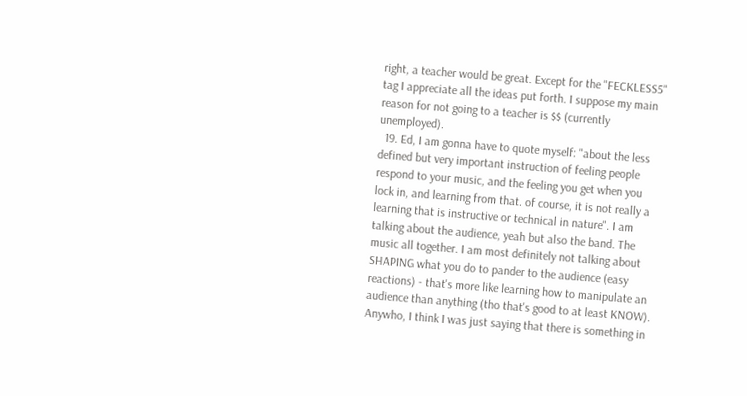right, a teacher would be great. Except for the "FECKLESS5" tag I appreciate all the ideas put forth. I suppose my main reason for not going to a teacher is $$ (currently unemployed).
  19. Ed, I am gonna have to quote myself: "about the less defined but very important instruction of feeling people respond to your music, and the feeling you get when you lock in, and learning from that. of course, it is not really a learning that is instructive or technical in nature". I am talking about the audience, yeah but also the band. The music all together. I am most definitely not talking about SHAPING what you do to pander to the audience (easy reactions) - that's more like learning how to manipulate an audience than anything (tho that's good to at least KNOW). Anywho, I think I was just saying that there is something in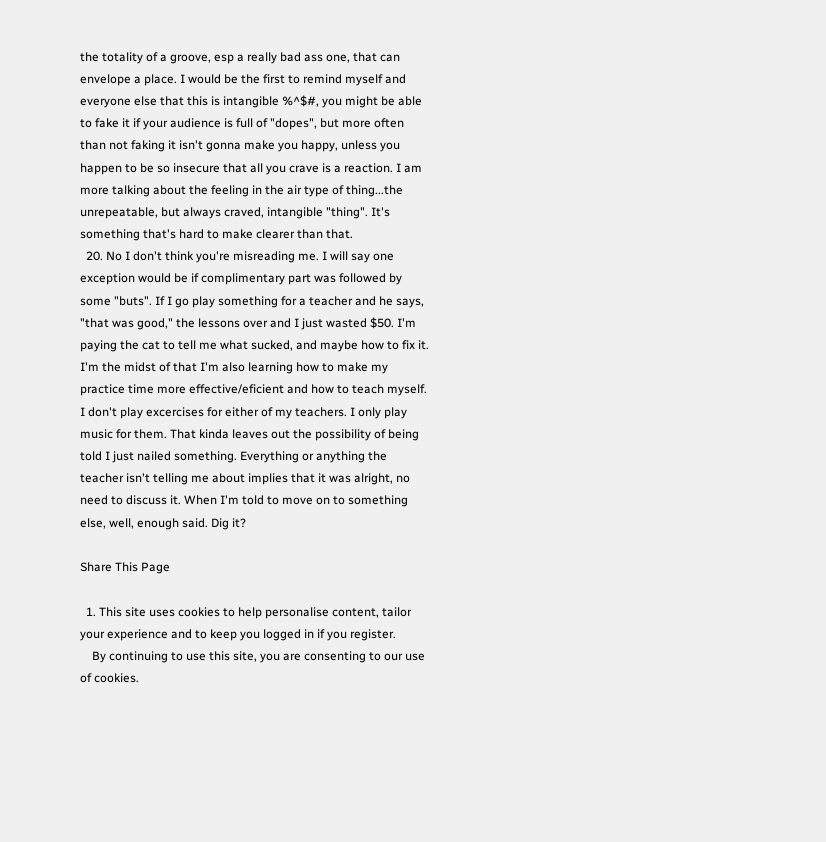the totality of a groove, esp a really bad ass one, that can envelope a place. I would be the first to remind myself and everyone else that this is intangible %^$#, you might be able to fake it if your audience is full of "dopes", but more often than not faking it isn't gonna make you happy, unless you happen to be so insecure that all you crave is a reaction. I am more talking about the feeling in the air type of thing...the unrepeatable, but always craved, intangible "thing". It's something that's hard to make clearer than that.
  20. No I don't think you're misreading me. I will say one exception would be if complimentary part was followed by some "buts". If I go play something for a teacher and he says, "that was good," the lessons over and I just wasted $50. I'm paying the cat to tell me what sucked, and maybe how to fix it. I'm the midst of that I'm also learning how to make my practice time more effective/eficient and how to teach myself. I don't play excercises for either of my teachers. I only play music for them. That kinda leaves out the possibility of being told I just nailed something. Everything or anything the teacher isn't telling me about implies that it was alright, no need to discuss it. When I'm told to move on to something else, well, enough said. Dig it?

Share This Page

  1. This site uses cookies to help personalise content, tailor your experience and to keep you logged in if you register.
    By continuing to use this site, you are consenting to our use of cookies.